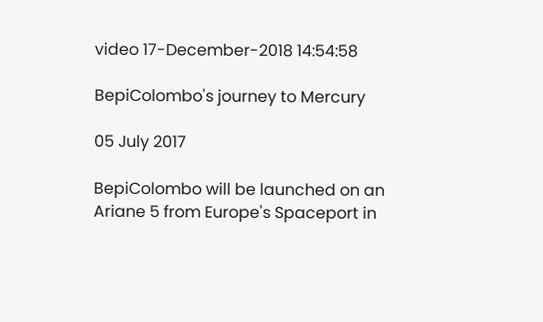video 17-December-2018 14:54:58

BepiColombo's journey to Mercury

05 July 2017

BepiColombo will be launched on an Ariane 5 from Europe's Spaceport in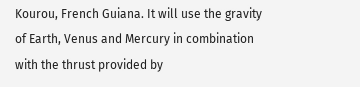Kourou, French Guiana. It will use the gravity of Earth, Venus and Mercury in combination with the thrust provided by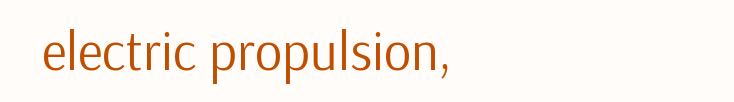electric propulsion,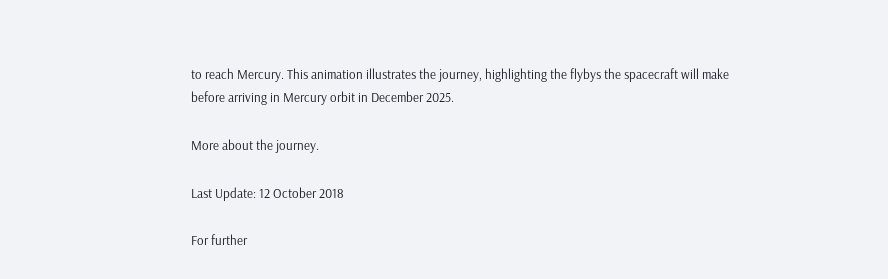to reach Mercury. This animation illustrates the journey, highlighting the flybys the spacecraft will make before arriving in Mercury orbit in December 2025.

More about the journey.

Last Update: 12 October 2018

For further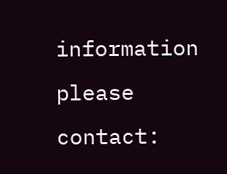information please contact: